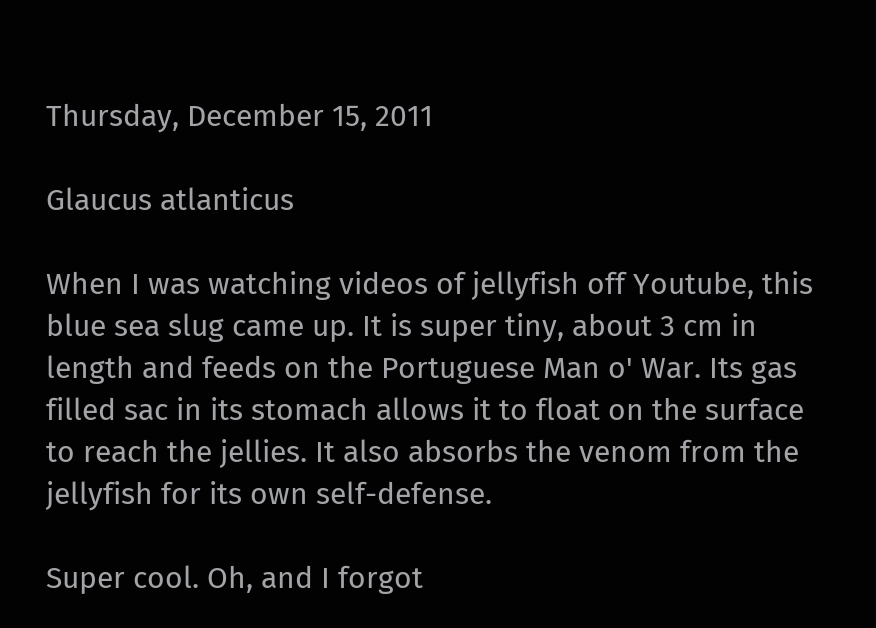Thursday, December 15, 2011

Glaucus atlanticus

When I was watching videos of jellyfish off Youtube, this blue sea slug came up. It is super tiny, about 3 cm in length and feeds on the Portuguese Man o' War. Its gas filled sac in its stomach allows it to float on the surface to reach the jellies. It also absorbs the venom from the jellyfish for its own self-defense.

Super cool. Oh, and I forgot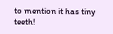to mention it has tiny teeth!